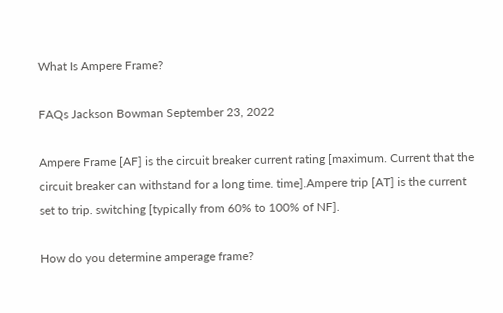What Is Ampere Frame?

FAQs Jackson Bowman September 23, 2022

Ampere Frame [AF] is the circuit breaker current rating [maximum. Current that the circuit breaker can withstand for a long time. time].Ampere trip [AT] is the current set to trip. switching [typically from 60% to 100% of NF].

How do you determine amperage frame?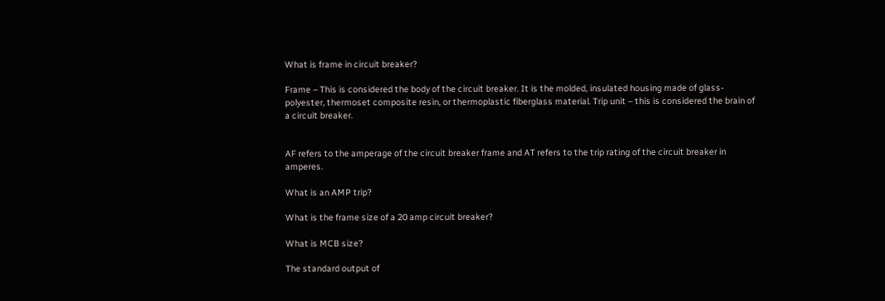What is frame in circuit breaker?

Frame – This is considered the body of the circuit breaker. It is the molded, insulated housing made of glass-polyester, thermoset composite resin, or thermoplastic fiberglass material. Trip unit – this is considered the brain of a circuit breaker.


AF refers to the amperage of the circuit breaker frame and AT refers to the trip rating of the circuit breaker in amperes.

What is an AMP trip?

What is the frame size of a 20 amp circuit breaker?

What is MCB size?

The standard output of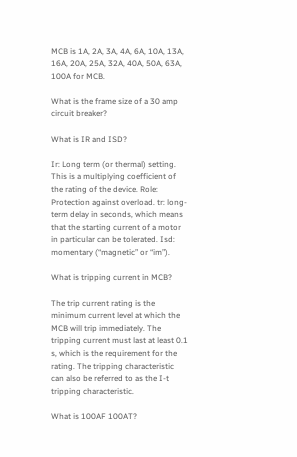MCB is 1A, 2A, 3A, 4A, 6A, 10A, 13A, 16A, 20A, 25A, 32A, 40A, 50A, 63A, 100A for MCB.

What is the frame size of a 30 amp circuit breaker?

What is IR and ISD?

Ir: Long term (or thermal) setting. This is a multiplying coefficient of the rating of the device. Role: Protection against overload. tr: long-term delay in seconds, which means that the starting current of a motor in particular can be tolerated. Isd: momentary (“magnetic” or “im”).

What is tripping current in MCB?

The trip current rating is the minimum current level at which the MCB will trip immediately. The tripping current must last at least 0.1 s, which is the requirement for the rating. The tripping characteristic can also be referred to as the I-t tripping characteristic.

What is 100AF 100AT?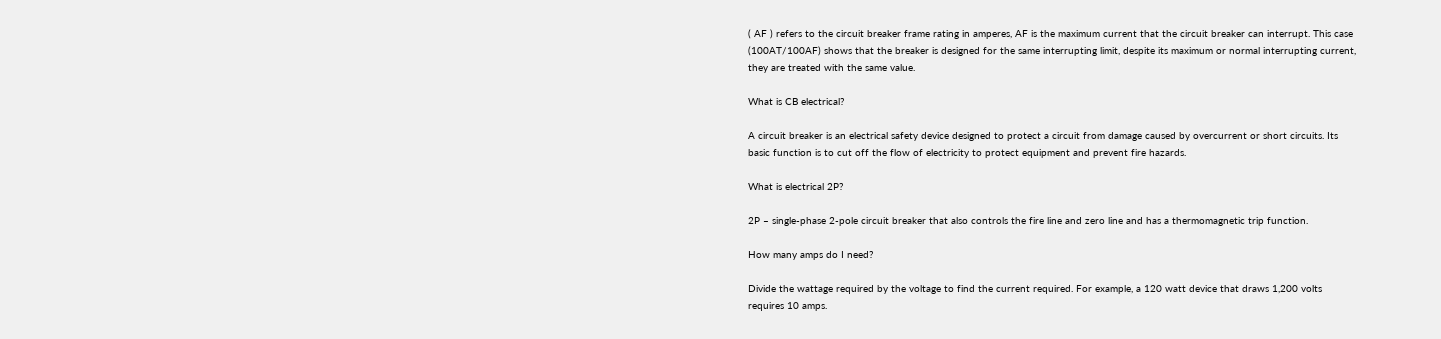( AF ) refers to the circuit breaker frame rating in amperes, AF is the maximum current that the circuit breaker can interrupt. This case (100AT/100AF) shows that the breaker is designed for the same interrupting limit, despite its maximum or normal interrupting current, they are treated with the same value.

What is CB electrical?

A circuit breaker is an electrical safety device designed to protect a circuit from damage caused by overcurrent or short circuits. Its basic function is to cut off the flow of electricity to protect equipment and prevent fire hazards.

What is electrical 2P?

2P – single-phase 2-pole circuit breaker that also controls the fire line and zero line and has a thermomagnetic trip function.

How many amps do I need?

Divide the wattage required by the voltage to find the current required. For example, a 120 watt device that draws 1,200 volts requires 10 amps.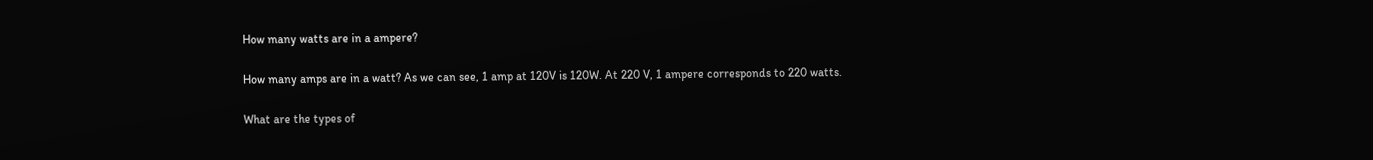How many watts are in a ampere?

How many amps are in a watt? As we can see, 1 amp at 120V is 120W. At 220 V, 1 ampere corresponds to 220 watts.

What are the types of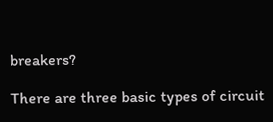breakers?

There are three basic types of circuit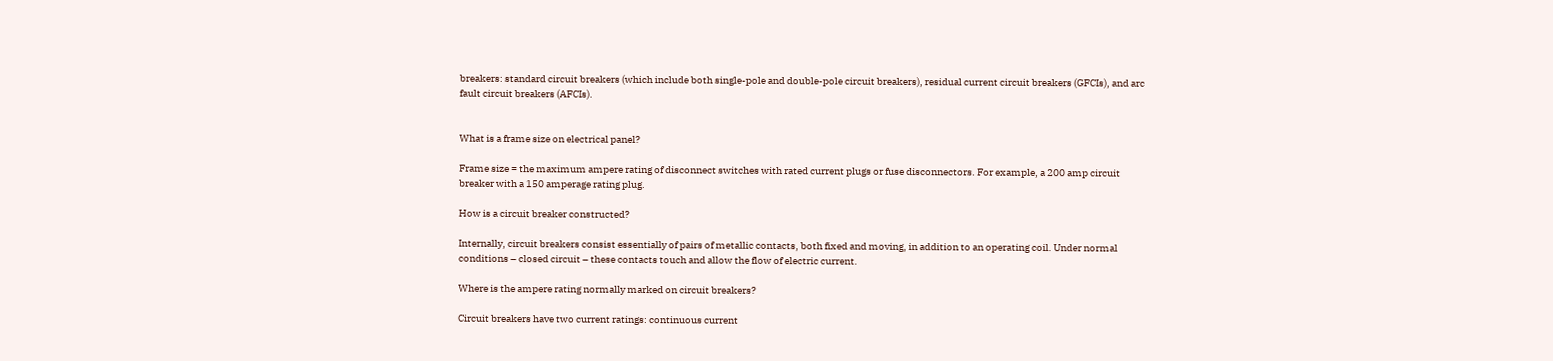breakers: standard circuit breakers (which include both single-pole and double-pole circuit breakers), residual current circuit breakers (GFCIs), and arc fault circuit breakers (AFCIs).


What is a frame size on electrical panel?

Frame size = the maximum ampere rating of disconnect switches with rated current plugs or fuse disconnectors. For example, a 200 amp circuit breaker with a 150 amperage rating plug.

How is a circuit breaker constructed?

Internally, circuit breakers consist essentially of pairs of metallic contacts, both fixed and moving, in addition to an operating coil. Under normal conditions – closed circuit – these contacts touch and allow the flow of electric current.

Where is the ampere rating normally marked on circuit breakers?

Circuit breakers have two current ratings: continuous current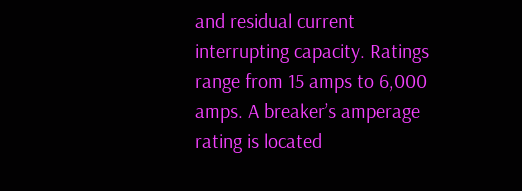and residual current interrupting capacity. Ratings range from 15 amps to 6,000 amps. A breaker’s amperage rating is located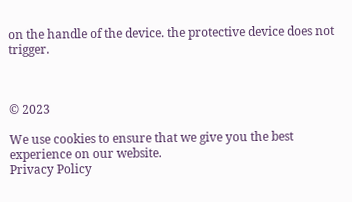on the handle of the device. the protective device does not trigger.



© 2023

We use cookies to ensure that we give you the best experience on our website.
Privacy Policy